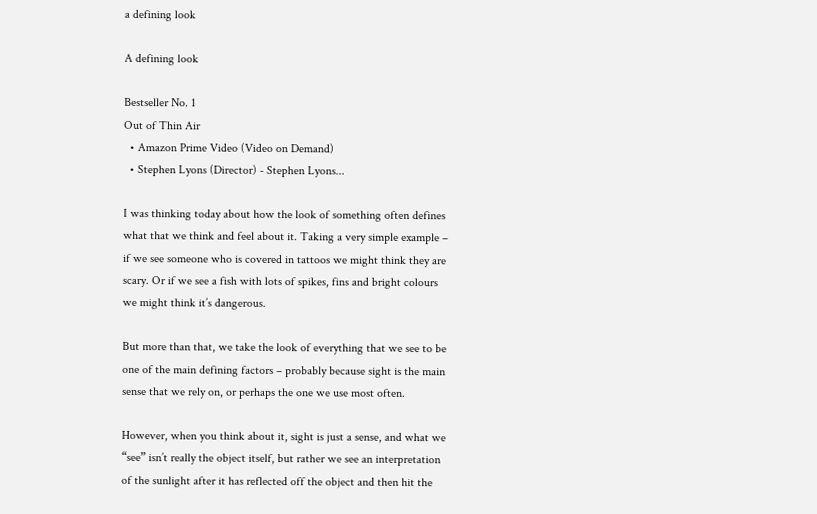a defining look

A defining look

Bestseller No. 1
Out of Thin Air
  • Amazon Prime Video (Video on Demand)
  • Stephen Lyons (Director) - Stephen Lyons...

I was thinking today about how the look of something often defines what that we think and feel about it. Taking a very simple example – if we see someone who is covered in tattoos we might think they are scary. Or if we see a fish with lots of spikes, fins and bright colours we might think it’s dangerous.

But more than that, we take the look of everything that we see to be one of the main defining factors – probably because sight is the main sense that we rely on, or perhaps the one we use most often.

However, when you think about it, sight is just a sense, and what we “see” isn’t really the object itself, but rather we see an interpretation of the sunlight after it has reflected off the object and then hit the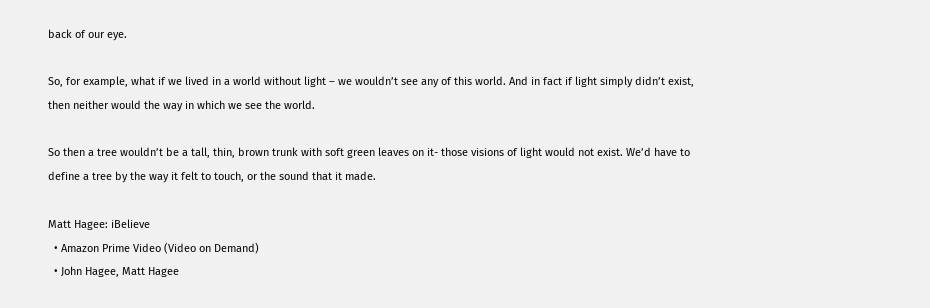back of our eye.

So, for example, what if we lived in a world without light – we wouldn’t see any of this world. And in fact if light simply didn’t exist, then neither would the way in which we see the world.

So then a tree wouldn’t be a tall, thin, brown trunk with soft green leaves on it- those visions of light would not exist. We’d have to define a tree by the way it felt to touch, or the sound that it made.

Matt Hagee: iBelieve
  • Amazon Prime Video (Video on Demand)
  • John Hagee, Matt Hagee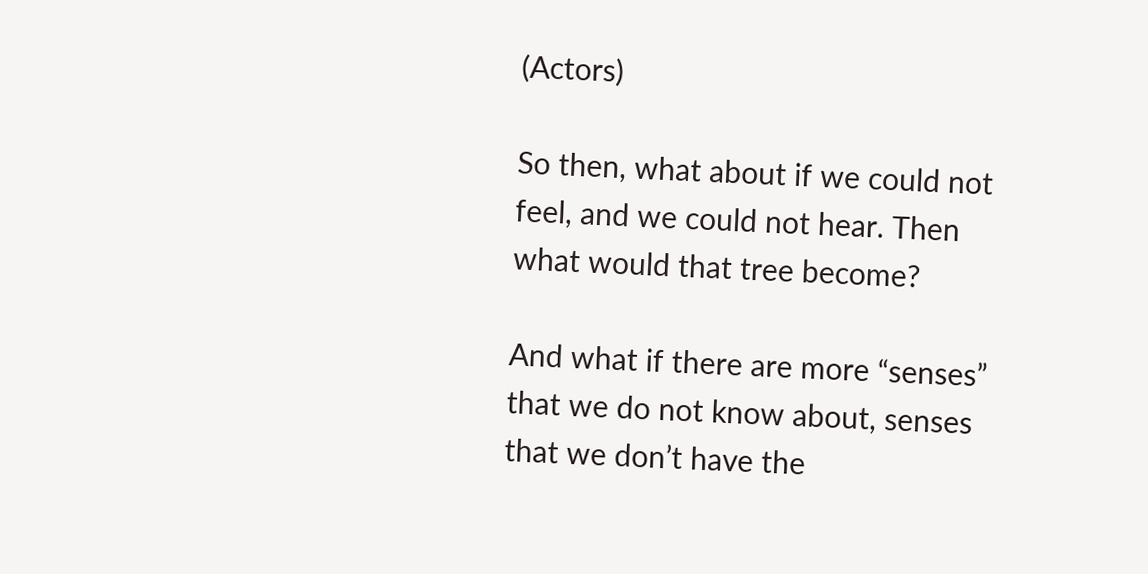(Actors)

So then, what about if we could not feel, and we could not hear. Then what would that tree become?

And what if there are more “senses” that we do not know about, senses that we don’t have the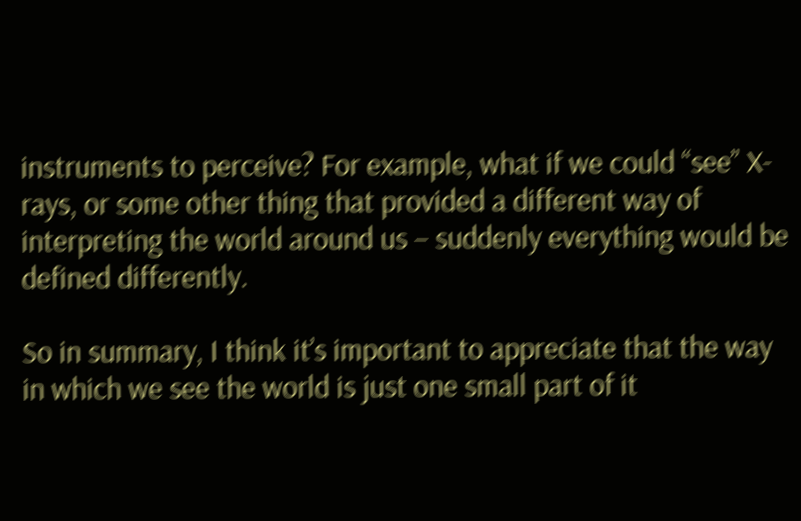instruments to perceive? For example, what if we could “see” X-rays, or some other thing that provided a different way of interpreting the world around us – suddenly everything would be defined differently.

So in summary, I think it’s important to appreciate that the way in which we see the world is just one small part of it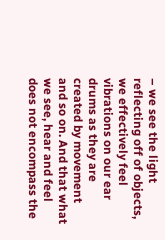– we see the light reflecting off of objects, we effectively feel vibrations on our ear drums as they are created by movement and so on. And that what we see, hear and feel does not encompass the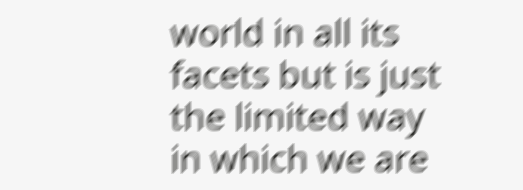world in all its facets but is just the limited way in which we are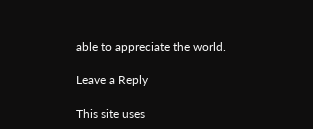able to appreciate the world.

Leave a Reply

This site uses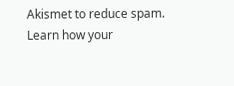Akismet to reduce spam. Learn how your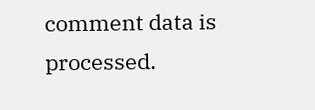comment data is processed.